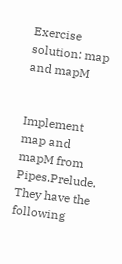Exercise solution: map and mapM


Implement map and mapM from Pipes.Prelude. They have the following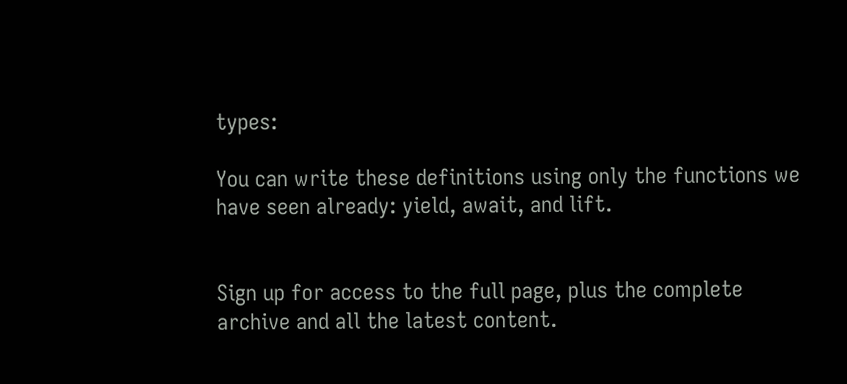types:

You can write these definitions using only the functions we have seen already: yield, await, and lift.


Sign up for access to the full page, plus the complete archive and all the latest content.